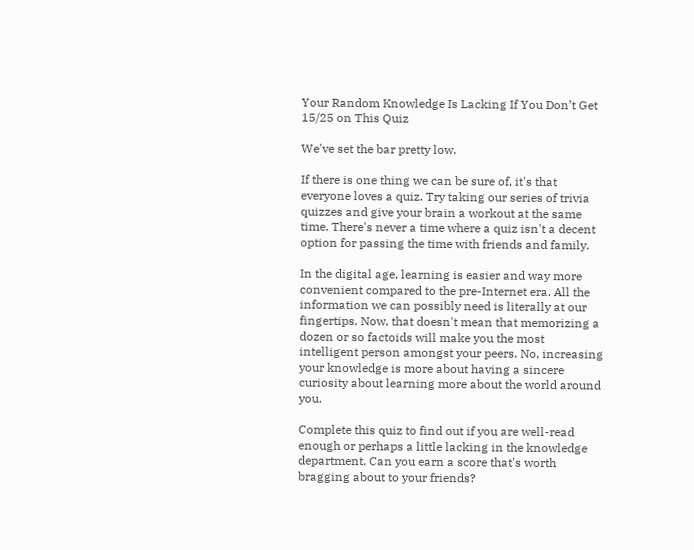Your Random Knowledge Is Lacking If You Don’t Get 15/25 on This Quiz

We've set the bar pretty low.

If there is one thing we can be sure of, it's that everyone loves a quiz. Try taking our series of trivia quizzes and give your brain a workout at the same time. There's never a time where a quiz isn't a decent option for passing the time with friends and family.

In the digital age, learning is easier and way more convenient compared to the pre-Internet era. All the information we can possibly need is literally at our fingertips. Now, that doesn't mean that memorizing a dozen or so factoids will make you the most intelligent person amongst your peers. No, increasing your knowledge is more about having a sincere curiosity about learning more about the world around you.

Complete this quiz to find out if you are well-read enough or perhaps a little lacking in the knowledge department. Can you earn a score that's worth bragging about to your friends?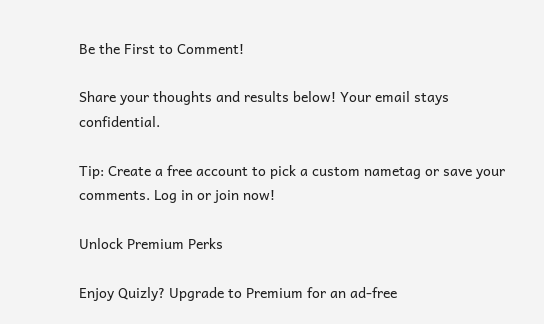Be the First to Comment!

Share your thoughts and results below! Your email stays confidential.

Tip: Create a free account to pick a custom nametag or save your comments. Log in or join now!

Unlock Premium Perks

Enjoy Quizly? Upgrade to Premium for an ad-free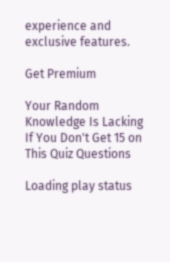experience and exclusive features.

Get Premium

Your Random Knowledge Is Lacking If You Don't Get 15 on This Quiz Questions

Loading play status